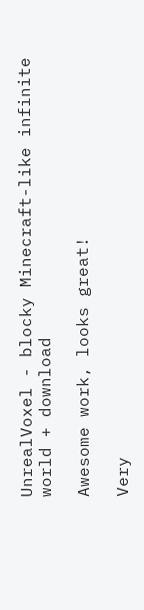UnrealVoxel - blocky Minecraft-like infinite world + download

Awesome work, looks great!

Very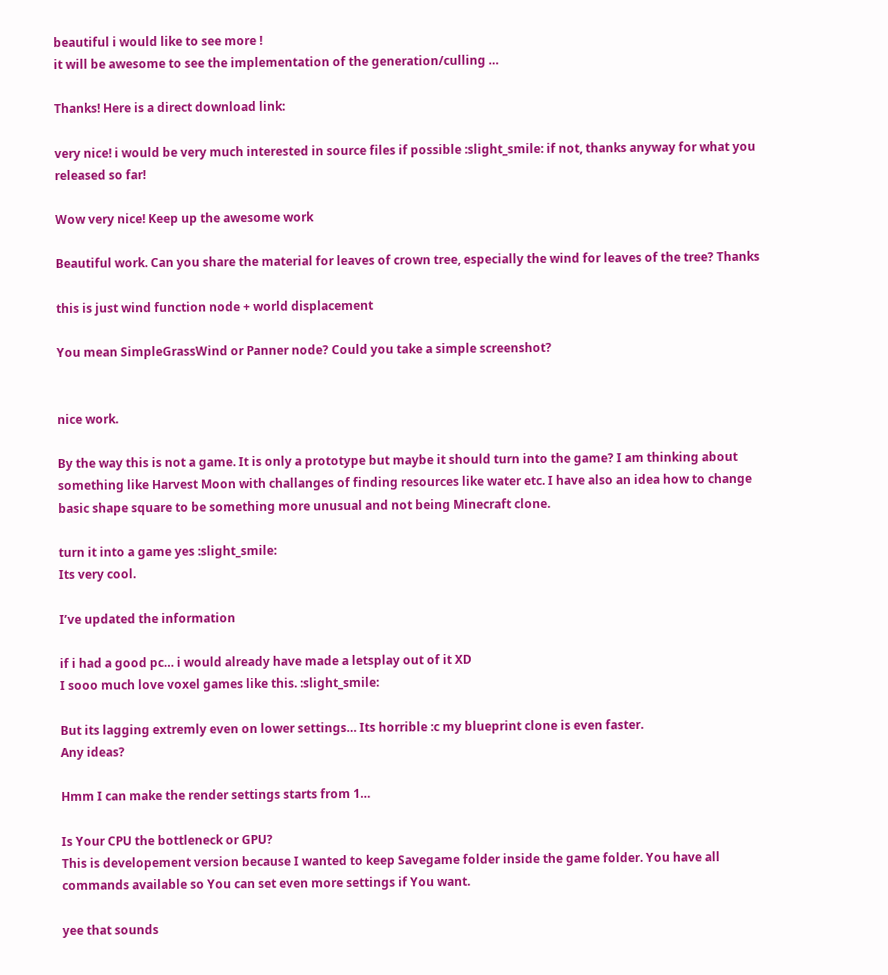beautiful i would like to see more !
it will be awesome to see the implementation of the generation/culling …

Thanks! Here is a direct download link:

very nice! i would be very much interested in source files if possible :slight_smile: if not, thanks anyway for what you released so far!

Wow very nice! Keep up the awesome work

Beautiful work. Can you share the material for leaves of crown tree, especially the wind for leaves of the tree? Thanks

this is just wind function node + world displacement

You mean SimpleGrassWind or Panner node? Could you take a simple screenshot?


nice work.

By the way this is not a game. It is only a prototype but maybe it should turn into the game? I am thinking about something like Harvest Moon with challanges of finding resources like water etc. I have also an idea how to change basic shape square to be something more unusual and not being Minecraft clone.

turn it into a game yes :slight_smile:
Its very cool.

I’ve updated the information

if i had a good pc… i would already have made a letsplay out of it XD
I sooo much love voxel games like this. :slight_smile:

But its lagging extremly even on lower settings… Its horrible :c my blueprint clone is even faster.
Any ideas?

Hmm I can make the render settings starts from 1…

Is Your CPU the bottleneck or GPU?
This is developement version because I wanted to keep Savegame folder inside the game folder. You have all commands available so You can set even more settings if You want.

yee that sounds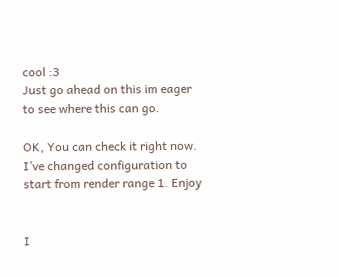cool :3
Just go ahead on this im eager to see where this can go.

OK, You can check it right now. I’ve changed configuration to start from render range 1. Enjoy


I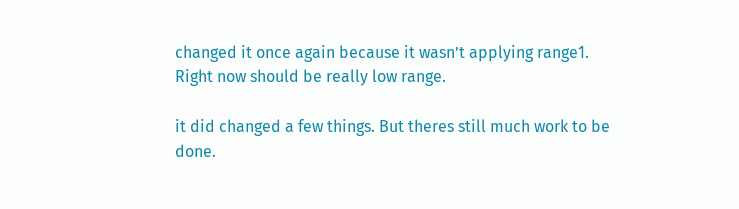changed it once again because it wasn’t applying range1. Right now should be really low range.

it did changed a few things. But theres still much work to be done.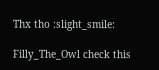Thx tho :slight_smile:

Filly_The_Owl check this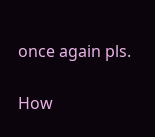once again pls.

How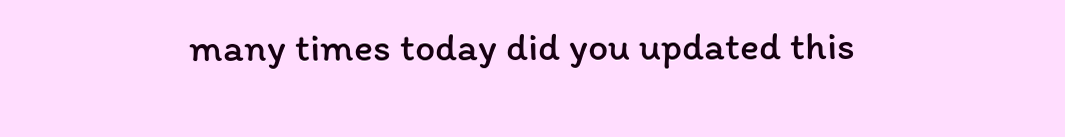many times today did you updated this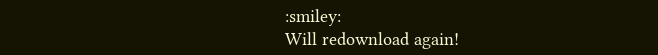:smiley:
Will redownload again!